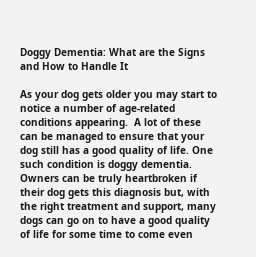Doggy Dementia: What are the Signs and How to Handle It

As your dog gets older you may start to notice a number of age-related conditions appearing.  A lot of these can be managed to ensure that your dog still has a good quality of life. One such condition is doggy dementia.  Owners can be truly heartbroken if their dog gets this diagnosis but, with the right treatment and support, many dogs can go on to have a good quality of life for some time to come even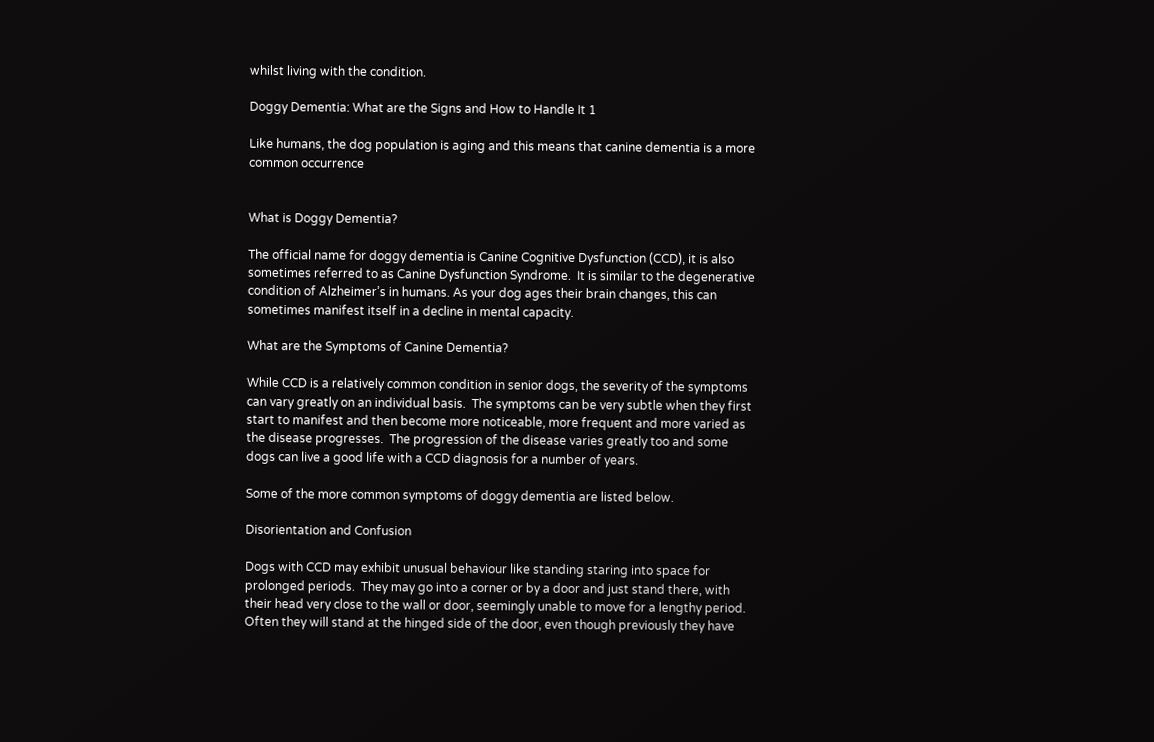whilst living with the condition.

Doggy Dementia: What are the Signs and How to Handle It 1

Like humans, the dog population is aging and this means that canine dementia is a more common occurrence


What is Doggy Dementia?

The official name for doggy dementia is Canine Cognitive Dysfunction (CCD), it is also sometimes referred to as Canine Dysfunction Syndrome.  It is similar to the degenerative condition of Alzheimer’s in humans. As your dog ages their brain changes, this can sometimes manifest itself in a decline in mental capacity.

What are the Symptoms of Canine Dementia?

While CCD is a relatively common condition in senior dogs, the severity of the symptoms can vary greatly on an individual basis.  The symptoms can be very subtle when they first start to manifest and then become more noticeable, more frequent and more varied as the disease progresses.  The progression of the disease varies greatly too and some dogs can live a good life with a CCD diagnosis for a number of years.

Some of the more common symptoms of doggy dementia are listed below.

Disorientation and Confusion

Dogs with CCD may exhibit unusual behaviour like standing staring into space for prolonged periods.  They may go into a corner or by a door and just stand there, with their head very close to the wall or door, seemingly unable to move for a lengthy period.   Often they will stand at the hinged side of the door, even though previously they have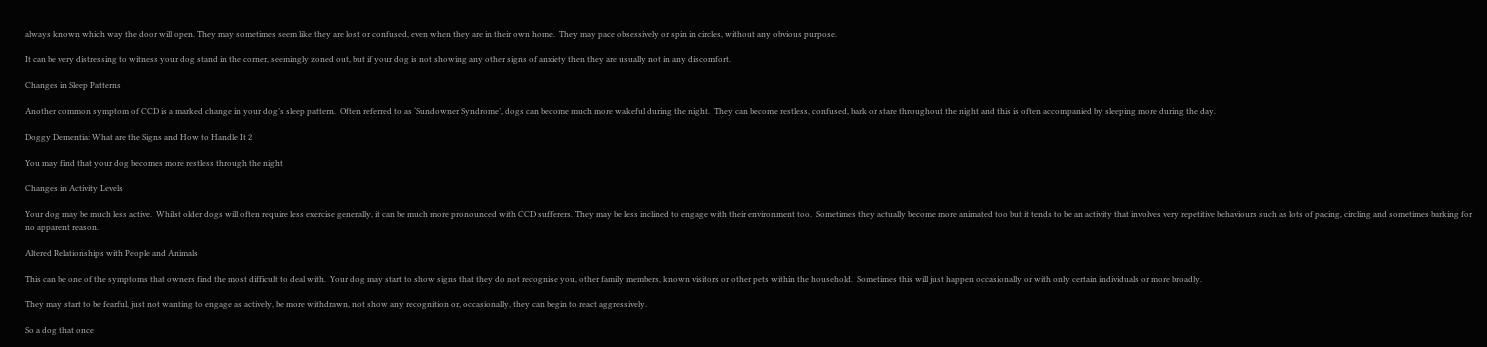always known which way the door will open. They may sometimes seem like they are lost or confused, even when they are in their own home.  They may pace obsessively or spin in circles, without any obvious purpose.

It can be very distressing to witness your dog stand in the corner, seemingly zoned out, but if your dog is not showing any other signs of anxiety then they are usually not in any discomfort.

Changes in Sleep Patterns

Another common symptom of CCD is a marked change in your dog’s sleep pattern.  Often referred to as ‘Sundowner Syndrome’, dogs can become much more wakeful during the night.  They can become restless, confused, bark or stare throughout the night and this is often accompanied by sleeping more during the day.

Doggy Dementia: What are the Signs and How to Handle It 2

You may find that your dog becomes more restless through the night

Changes in Activity Levels

Your dog may be much less active.  Whilst older dogs will often require less exercise generally, it can be much more pronounced with CCD sufferers. They may be less inclined to engage with their environment too.  Sometimes they actually become more animated too but it tends to be an activity that involves very repetitive behaviours such as lots of pacing, circling and sometimes barking for no apparent reason.

Altered Relationships with People and Animals

This can be one of the symptoms that owners find the most difficult to deal with.  Your dog may start to show signs that they do not recognise you, other family members, known visitors or other pets within the household.  Sometimes this will just happen occasionally or with only certain individuals or more broadly.

They may start to be fearful, just not wanting to engage as actively, be more withdrawn, not show any recognition or, occasionally, they can begin to react aggressively.

So a dog that once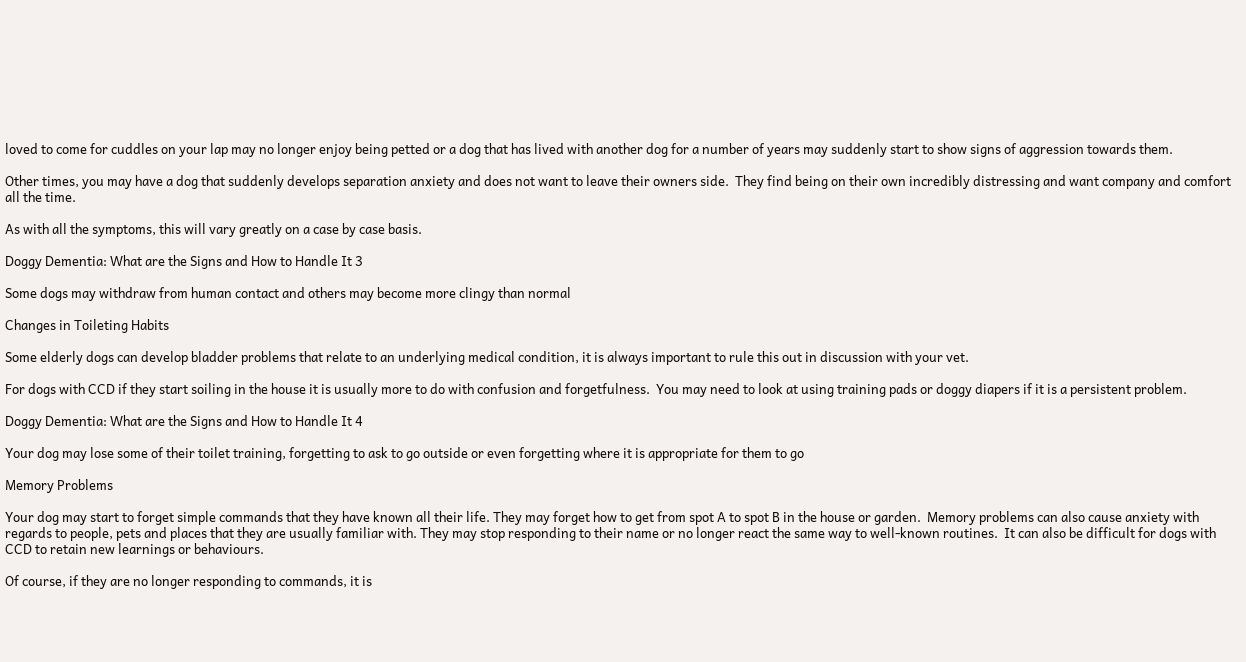loved to come for cuddles on your lap may no longer enjoy being petted or a dog that has lived with another dog for a number of years may suddenly start to show signs of aggression towards them.

Other times, you may have a dog that suddenly develops separation anxiety and does not want to leave their owners side.  They find being on their own incredibly distressing and want company and comfort all the time.

As with all the symptoms, this will vary greatly on a case by case basis.

Doggy Dementia: What are the Signs and How to Handle It 3

Some dogs may withdraw from human contact and others may become more clingy than normal

Changes in Toileting Habits

Some elderly dogs can develop bladder problems that relate to an underlying medical condition, it is always important to rule this out in discussion with your vet.

For dogs with CCD if they start soiling in the house it is usually more to do with confusion and forgetfulness.  You may need to look at using training pads or doggy diapers if it is a persistent problem.

Doggy Dementia: What are the Signs and How to Handle It 4

Your dog may lose some of their toilet training, forgetting to ask to go outside or even forgetting where it is appropriate for them to go

Memory Problems

Your dog may start to forget simple commands that they have known all their life. They may forget how to get from spot A to spot B in the house or garden.  Memory problems can also cause anxiety with regards to people, pets and places that they are usually familiar with. They may stop responding to their name or no longer react the same way to well-known routines.  It can also be difficult for dogs with CCD to retain new learnings or behaviours.

Of course, if they are no longer responding to commands, it is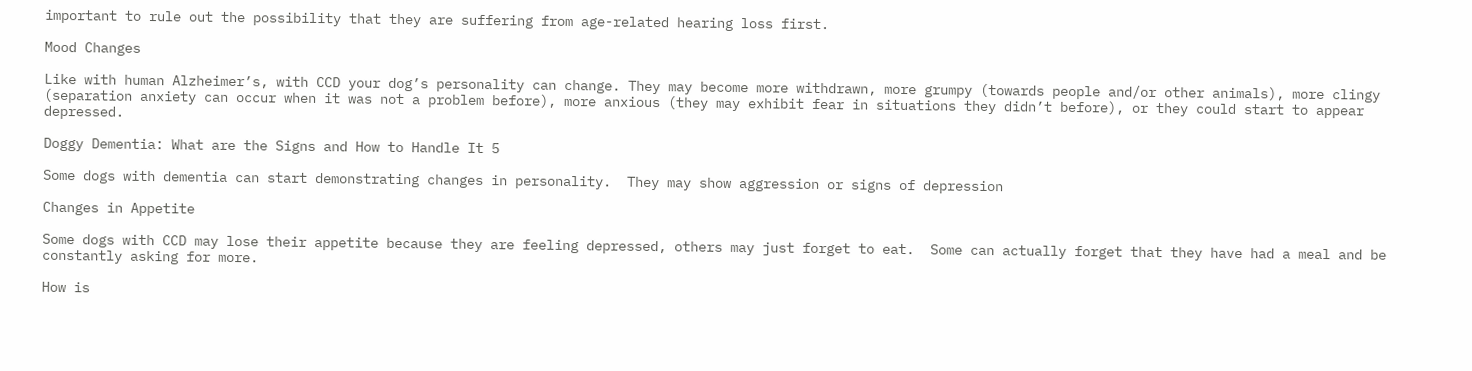important to rule out the possibility that they are suffering from age-related hearing loss first.

Mood Changes

Like with human Alzheimer’s, with CCD your dog’s personality can change. They may become more withdrawn, more grumpy (towards people and/or other animals), more clingy (separation anxiety can occur when it was not a problem before), more anxious (they may exhibit fear in situations they didn’t before), or they could start to appear depressed.

Doggy Dementia: What are the Signs and How to Handle It 5

Some dogs with dementia can start demonstrating changes in personality.  They may show aggression or signs of depression

Changes in Appetite

Some dogs with CCD may lose their appetite because they are feeling depressed, others may just forget to eat.  Some can actually forget that they have had a meal and be constantly asking for more.

How is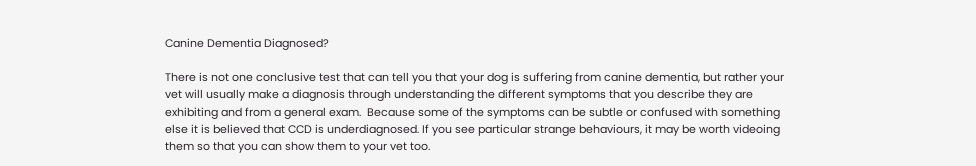Canine Dementia Diagnosed?

There is not one conclusive test that can tell you that your dog is suffering from canine dementia, but rather your vet will usually make a diagnosis through understanding the different symptoms that you describe they are exhibiting and from a general exam.  Because some of the symptoms can be subtle or confused with something else it is believed that CCD is underdiagnosed. If you see particular strange behaviours, it may be worth videoing them so that you can show them to your vet too.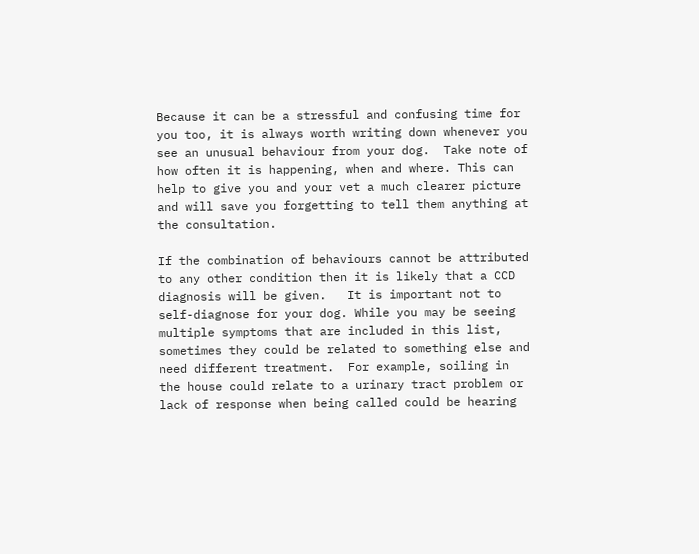Because it can be a stressful and confusing time for you too, it is always worth writing down whenever you see an unusual behaviour from your dog.  Take note of how often it is happening, when and where. This can help to give you and your vet a much clearer picture and will save you forgetting to tell them anything at the consultation.

If the combination of behaviours cannot be attributed to any other condition then it is likely that a CCD diagnosis will be given.   It is important not to self-diagnose for your dog. While you may be seeing multiple symptoms that are included in this list, sometimes they could be related to something else and need different treatment.  For example, soiling in the house could relate to a urinary tract problem or lack of response when being called could be hearing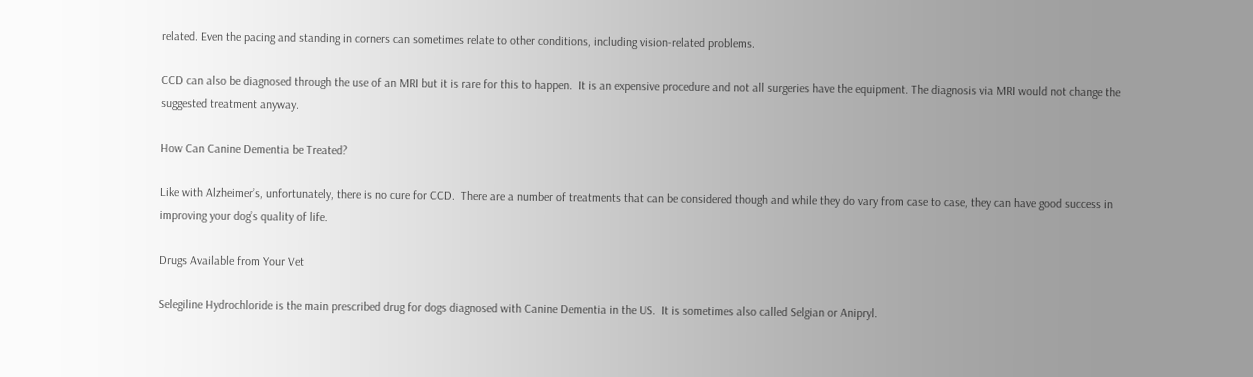related. Even the pacing and standing in corners can sometimes relate to other conditions, including vision-related problems.

CCD can also be diagnosed through the use of an MRI but it is rare for this to happen.  It is an expensive procedure and not all surgeries have the equipment. The diagnosis via MRI would not change the suggested treatment anyway.

How Can Canine Dementia be Treated?

Like with Alzheimer’s, unfortunately, there is no cure for CCD.  There are a number of treatments that can be considered though and while they do vary from case to case, they can have good success in improving your dog’s quality of life.

Drugs Available from Your Vet

Selegiline Hydrochloride is the main prescribed drug for dogs diagnosed with Canine Dementia in the US.  It is sometimes also called Selgian or Anipryl.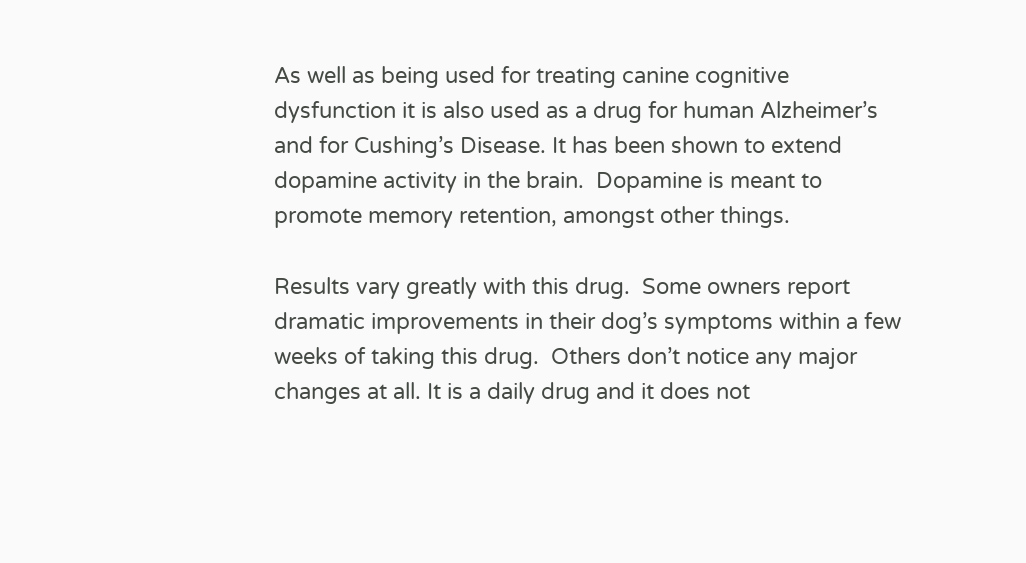As well as being used for treating canine cognitive dysfunction it is also used as a drug for human Alzheimer’s and for Cushing’s Disease. It has been shown to extend dopamine activity in the brain.  Dopamine is meant to promote memory retention, amongst other things.

Results vary greatly with this drug.  Some owners report dramatic improvements in their dog’s symptoms within a few weeks of taking this drug.  Others don’t notice any major changes at all. It is a daily drug and it does not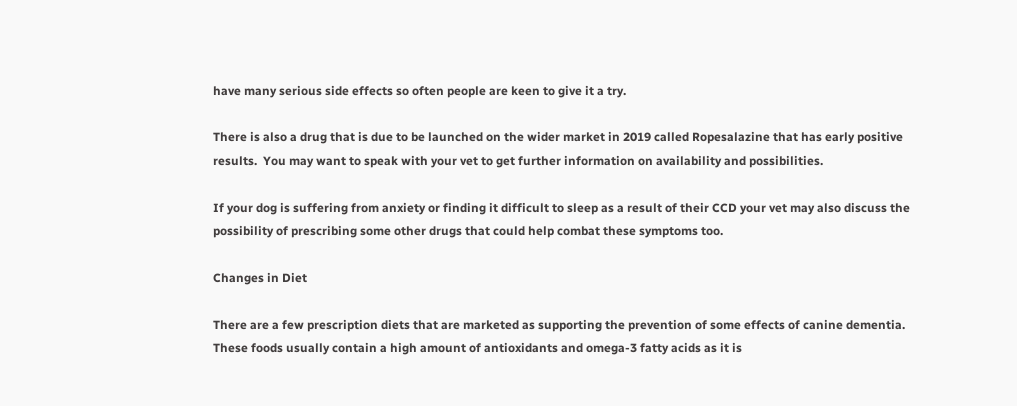have many serious side effects so often people are keen to give it a try.

There is also a drug that is due to be launched on the wider market in 2019 called Ropesalazine that has early positive results.  You may want to speak with your vet to get further information on availability and possibilities.

If your dog is suffering from anxiety or finding it difficult to sleep as a result of their CCD your vet may also discuss the possibility of prescribing some other drugs that could help combat these symptoms too.

Changes in Diet

There are a few prescription diets that are marketed as supporting the prevention of some effects of canine dementia.  These foods usually contain a high amount of antioxidants and omega-3 fatty acids as it is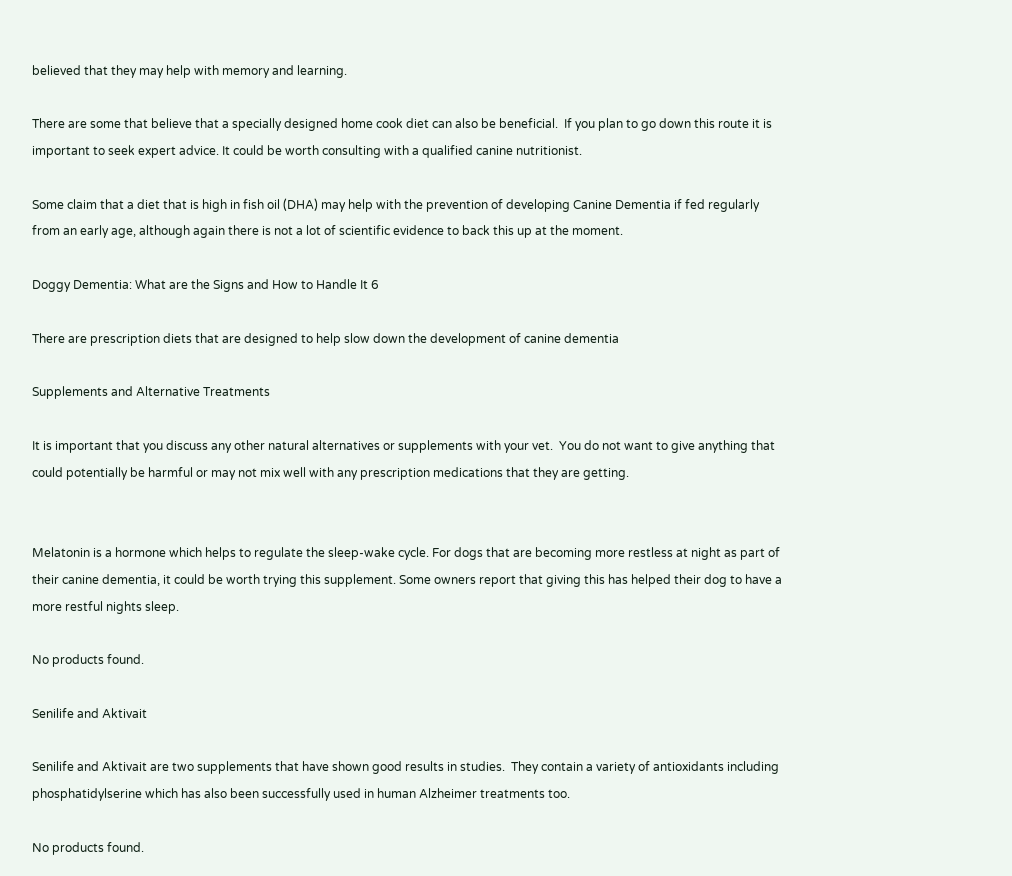believed that they may help with memory and learning.

There are some that believe that a specially designed home cook diet can also be beneficial.  If you plan to go down this route it is important to seek expert advice. It could be worth consulting with a qualified canine nutritionist.

Some claim that a diet that is high in fish oil (DHA) may help with the prevention of developing Canine Dementia if fed regularly from an early age, although again there is not a lot of scientific evidence to back this up at the moment.

Doggy Dementia: What are the Signs and How to Handle It 6

There are prescription diets that are designed to help slow down the development of canine dementia

Supplements and Alternative Treatments

It is important that you discuss any other natural alternatives or supplements with your vet.  You do not want to give anything that could potentially be harmful or may not mix well with any prescription medications that they are getting.


Melatonin is a hormone which helps to regulate the sleep-wake cycle. For dogs that are becoming more restless at night as part of their canine dementia, it could be worth trying this supplement. Some owners report that giving this has helped their dog to have a more restful nights sleep.

No products found.

Senilife and Aktivait

Senilife and Aktivait are two supplements that have shown good results in studies.  They contain a variety of antioxidants including phosphatidylserine which has also been successfully used in human Alzheimer treatments too.

No products found.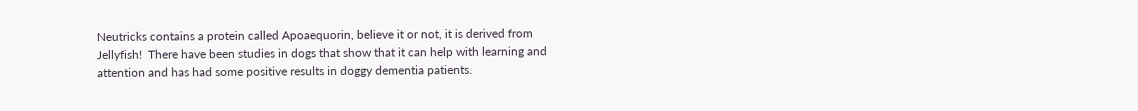Neutricks contains a protein called Apoaequorin, believe it or not, it is derived from Jellyfish!  There have been studies in dogs that show that it can help with learning and attention and has had some positive results in doggy dementia patients.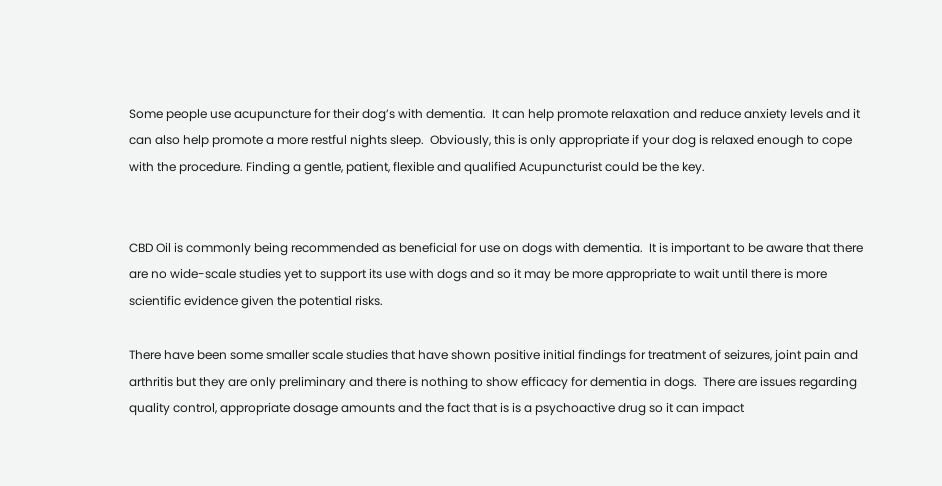Some people use acupuncture for their dog’s with dementia.  It can help promote relaxation and reduce anxiety levels and it can also help promote a more restful nights sleep.  Obviously, this is only appropriate if your dog is relaxed enough to cope with the procedure. Finding a gentle, patient, flexible and qualified Acupuncturist could be the key.


CBD Oil is commonly being recommended as beneficial for use on dogs with dementia.  It is important to be aware that there are no wide-scale studies yet to support its use with dogs and so it may be more appropriate to wait until there is more scientific evidence given the potential risks.

There have been some smaller scale studies that have shown positive initial findings for treatment of seizures, joint pain and arthritis but they are only preliminary and there is nothing to show efficacy for dementia in dogs.  There are issues regarding quality control, appropriate dosage amounts and the fact that is is a psychoactive drug so it can impact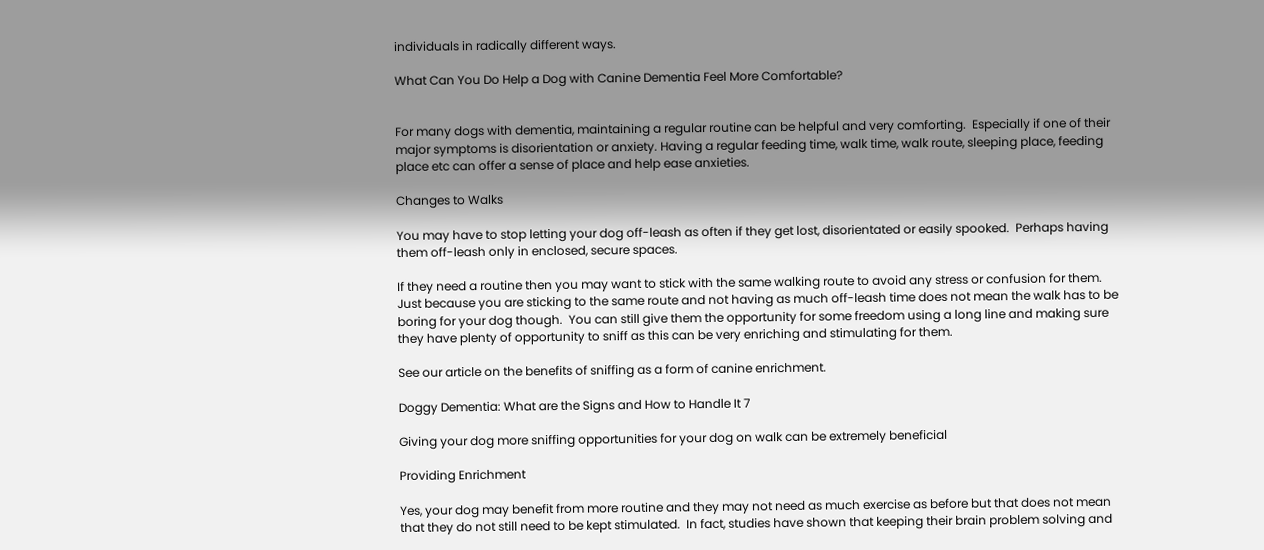individuals in radically different ways.

What Can You Do Help a Dog with Canine Dementia Feel More Comfortable?


For many dogs with dementia, maintaining a regular routine can be helpful and very comforting.  Especially if one of their major symptoms is disorientation or anxiety. Having a regular feeding time, walk time, walk route, sleeping place, feeding place etc can offer a sense of place and help ease anxieties.

Changes to Walks

You may have to stop letting your dog off-leash as often if they get lost, disorientated or easily spooked.  Perhaps having them off-leash only in enclosed, secure spaces.

If they need a routine then you may want to stick with the same walking route to avoid any stress or confusion for them.  Just because you are sticking to the same route and not having as much off-leash time does not mean the walk has to be boring for your dog though.  You can still give them the opportunity for some freedom using a long line and making sure they have plenty of opportunity to sniff as this can be very enriching and stimulating for them.

See our article on the benefits of sniffing as a form of canine enrichment.

Doggy Dementia: What are the Signs and How to Handle It 7

Giving your dog more sniffing opportunities for your dog on walk can be extremely beneficial

Providing Enrichment

Yes, your dog may benefit from more routine and they may not need as much exercise as before but that does not mean that they do not still need to be kept stimulated.  In fact, studies have shown that keeping their brain problem solving and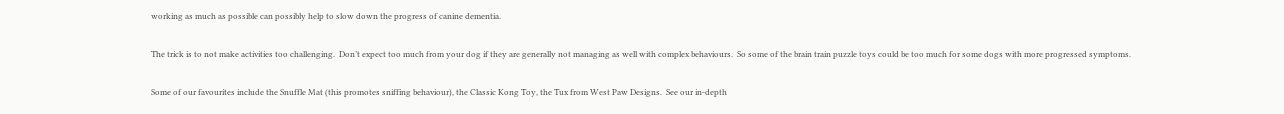working as much as possible can possibly help to slow down the progress of canine dementia.

The trick is to not make activities too challenging.  Don’t expect too much from your dog if they are generally not managing as well with complex behaviours.  So some of the brain train puzzle toys could be too much for some dogs with more progressed symptoms.

Some of our favourites include the Snuffle Mat (this promotes sniffing behaviour), the Classic Kong Toy, the Tux from West Paw Designs.  See our in-depth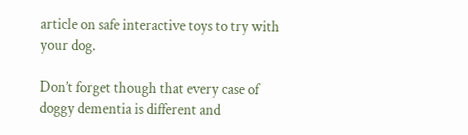article on safe interactive toys to try with your dog.

Don’t forget though that every case of doggy dementia is different and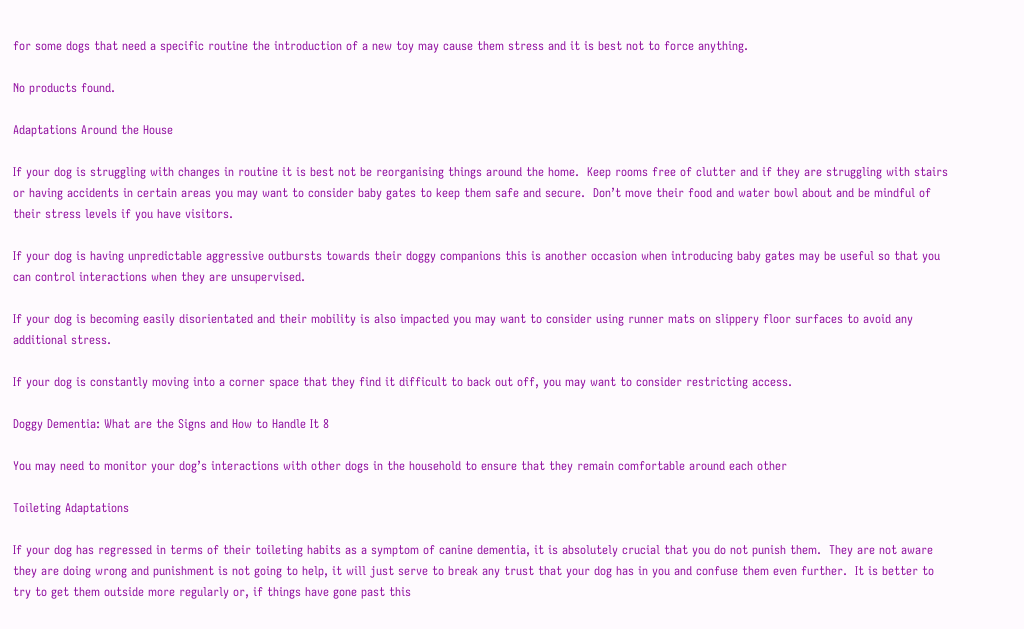for some dogs that need a specific routine the introduction of a new toy may cause them stress and it is best not to force anything.

No products found.

Adaptations Around the House

If your dog is struggling with changes in routine it is best not be reorganising things around the home.  Keep rooms free of clutter and if they are struggling with stairs or having accidents in certain areas you may want to consider baby gates to keep them safe and secure.  Don’t move their food and water bowl about and be mindful of their stress levels if you have visitors.

If your dog is having unpredictable aggressive outbursts towards their doggy companions this is another occasion when introducing baby gates may be useful so that you can control interactions when they are unsupervised.

If your dog is becoming easily disorientated and their mobility is also impacted you may want to consider using runner mats on slippery floor surfaces to avoid any additional stress.

If your dog is constantly moving into a corner space that they find it difficult to back out off, you may want to consider restricting access.

Doggy Dementia: What are the Signs and How to Handle It 8

You may need to monitor your dog’s interactions with other dogs in the household to ensure that they remain comfortable around each other

Toileting Adaptations

If your dog has regressed in terms of their toileting habits as a symptom of canine dementia, it is absolutely crucial that you do not punish them.  They are not aware they are doing wrong and punishment is not going to help, it will just serve to break any trust that your dog has in you and confuse them even further.  It is better to try to get them outside more regularly or, if things have gone past this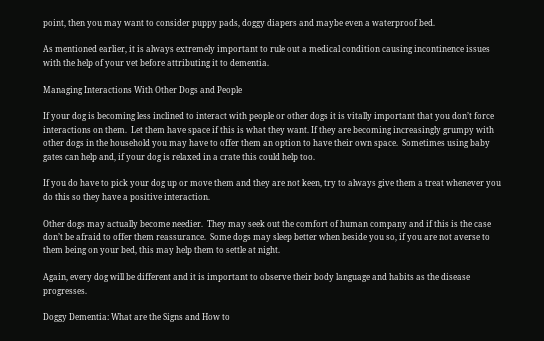point, then you may want to consider puppy pads, doggy diapers and maybe even a waterproof bed.

As mentioned earlier, it is always extremely important to rule out a medical condition causing incontinence issues with the help of your vet before attributing it to dementia.

Managing Interactions With Other Dogs and People

If your dog is becoming less inclined to interact with people or other dogs it is vitally important that you don’t force interactions on them.  Let them have space if this is what they want. If they are becoming increasingly grumpy with other dogs in the household you may have to offer them an option to have their own space.  Sometimes using baby gates can help and, if your dog is relaxed in a crate this could help too.

If you do have to pick your dog up or move them and they are not keen, try to always give them a treat whenever you do this so they have a positive interaction.

Other dogs may actually become needier.  They may seek out the comfort of human company and if this is the case don’t be afraid to offer them reassurance.  Some dogs may sleep better when beside you so, if you are not averse to them being on your bed, this may help them to settle at night.

Again, every dog will be different and it is important to observe their body language and habits as the disease progresses.

Doggy Dementia: What are the Signs and How to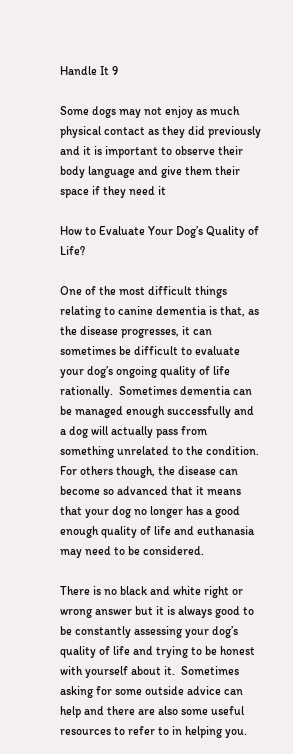Handle It 9

Some dogs may not enjoy as much physical contact as they did previously and it is important to observe their body language and give them their space if they need it

How to Evaluate Your Dog’s Quality of Life?

One of the most difficult things relating to canine dementia is that, as the disease progresses, it can sometimes be difficult to evaluate your dog’s ongoing quality of life rationally.  Sometimes dementia can be managed enough successfully and a dog will actually pass from something unrelated to the condition. For others though, the disease can become so advanced that it means that your dog no longer has a good enough quality of life and euthanasia may need to be considered.

There is no black and white right or wrong answer but it is always good to be constantly assessing your dog’s quality of life and trying to be honest with yourself about it.  Sometimes asking for some outside advice can help and there are also some useful resources to refer to in helping you.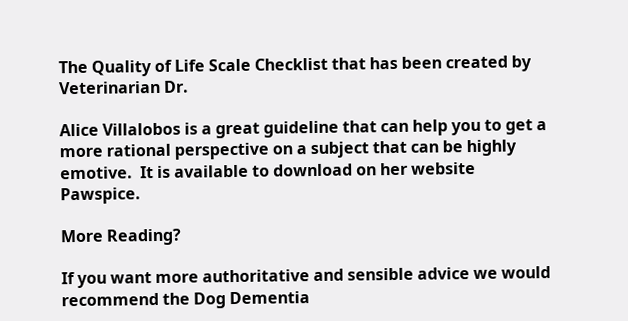The Quality of Life Scale Checklist that has been created by Veterinarian Dr.

Alice Villalobos is a great guideline that can help you to get a more rational perspective on a subject that can be highly emotive.  It is available to download on her website Pawspice.

More Reading?

If you want more authoritative and sensible advice we would recommend the Dog Dementia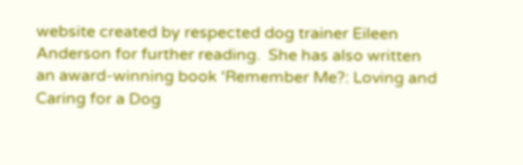website created by respected dog trainer Eileen Anderson for further reading.  She has also written an award-winning book ‘Remember Me?: Loving and Caring for a Dog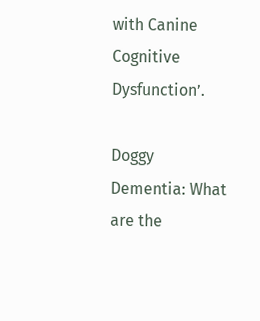with Canine Cognitive Dysfunction’.

Doggy Dementia: What are the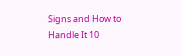Signs and How to Handle It 10